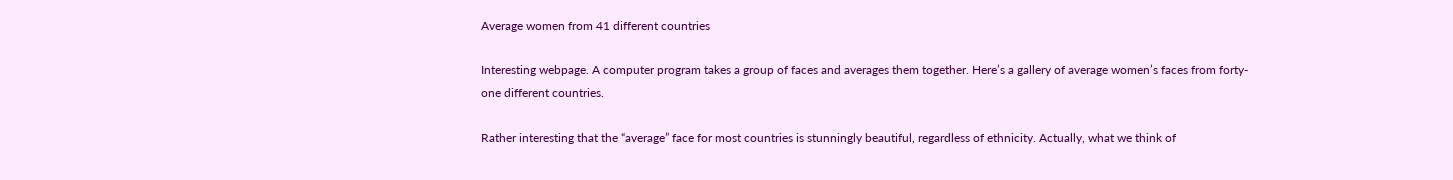Average women from 41 different countries

Interesting webpage. A computer program takes a group of faces and averages them together. Here’s a gallery of average women’s faces from forty-one different countries.

Rather interesting that the “average” face for most countries is stunningly beautiful, regardless of ethnicity. Actually, what we think of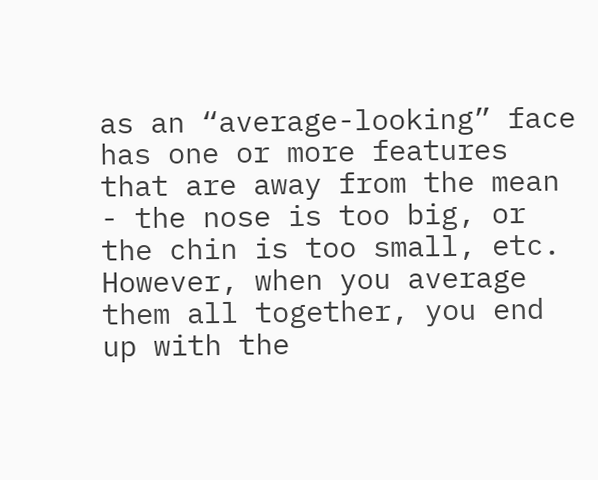as an “average-looking” face has one or more features that are away from the mean - the nose is too big, or the chin is too small, etc. However, when you average them all together, you end up with the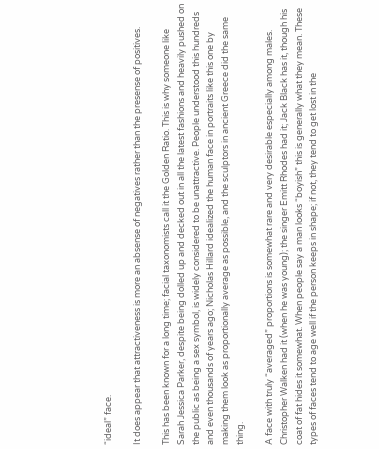“ideal” face.

It does appear that attractiveness is more an absense of negatives rather than the presense of positives.

This has been known for a long time; facial taxonomists call it the Golden Ratio. This is why someone like Sarah Jessica Parker, despite being dolled up and decked out in all the latest fashions and heavily pushed on the public as being a sex symbol, is widely considered to be unattractive. People understood this hundreds and even thousands of years ago; Nicholas Hillard idealized the human face in portraits like this one by making them look as proportionally average as possible, and the sculptors in ancient Greece did the same thing.

A face with truly “averaged” proportions is somewhat rare and very desirable especially among males. Christopher Walken had it (when he was young); the singer Emitt Rhodes had it; Jack Black has it, though his coat of fat hides it somewhat. When people say a man looks “boyish” this is generally what they mean. These types of faces tend to age well if the person keeps in shape; if not, they tend to get lost in the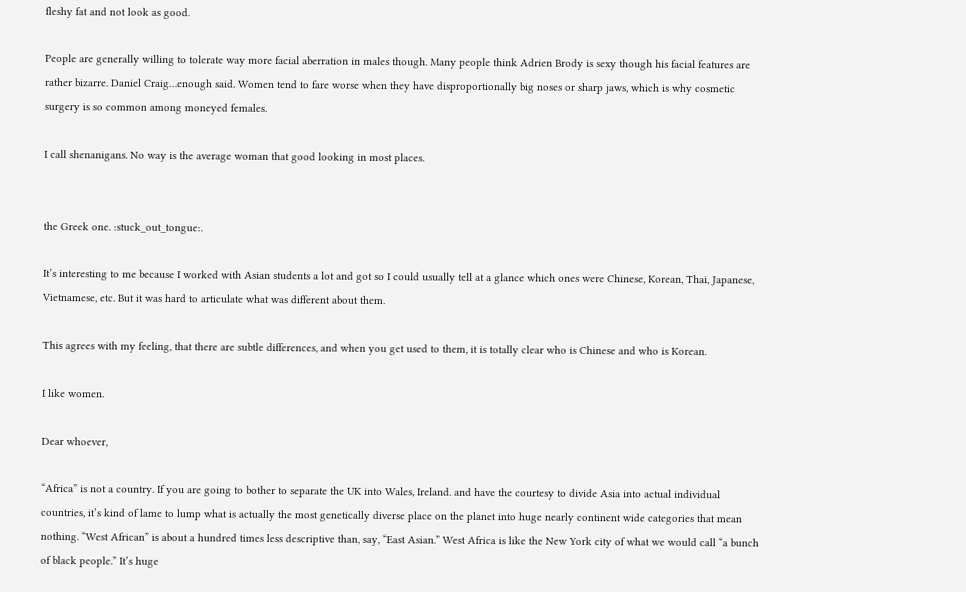fleshy fat and not look as good.

People are generally willing to tolerate way more facial aberration in males though. Many people think Adrien Brody is sexy though his facial features are rather bizarre. Daniel Craig…enough said. Women tend to fare worse when they have disproportionally big noses or sharp jaws, which is why cosmetic surgery is so common among moneyed females.

I call shenanigans. No way is the average woman that good looking in most places.


the Greek one. :stuck_out_tongue:.

It’s interesting to me because I worked with Asian students a lot and got so I could usually tell at a glance which ones were Chinese, Korean, Thai, Japanese, Vietnamese, etc. But it was hard to articulate what was different about them.

This agrees with my feeling, that there are subtle differences, and when you get used to them, it is totally clear who is Chinese and who is Korean.

I like women.

Dear whoever,

“Africa” is not a country. If you are going to bother to separate the UK into Wales, Ireland. and have the courtesy to divide Asia into actual individual countries, it’s kind of lame to lump what is actually the most genetically diverse place on the planet into huge nearly continent wide categories that mean nothing. “West African” is about a hundred times less descriptive than, say, “East Asian.” West Africa is like the New York city of what we would call “a bunch of black people.” It’s huge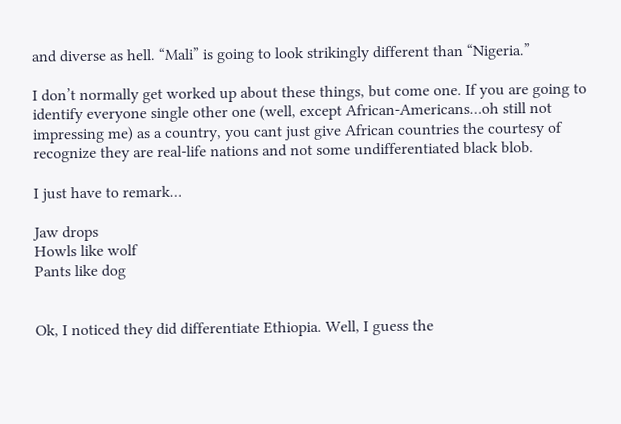and diverse as hell. “Mali” is going to look strikingly different than “Nigeria.”

I don’t normally get worked up about these things, but come one. If you are going to identify everyone single other one (well, except African-Americans…oh still not impressing me) as a country, you cant just give African countries the courtesy of recognize they are real-life nations and not some undifferentiated black blob.

I just have to remark…

Jaw drops
Howls like wolf
Pants like dog


Ok, I noticed they did differentiate Ethiopia. Well, I guess the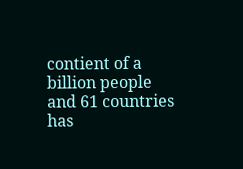contient of a billion people and 61 countries has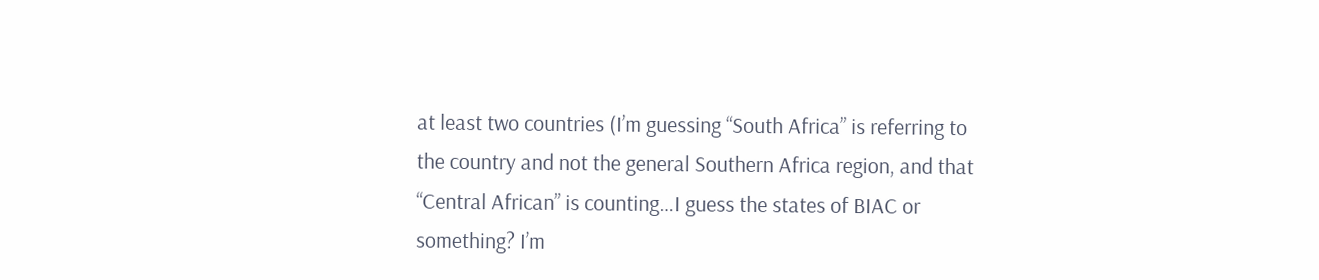at least two countries (I’m guessing “South Africa” is referring to the country and not the general Southern Africa region, and that “Central African” is counting…I guess the states of BIAC or something? I’m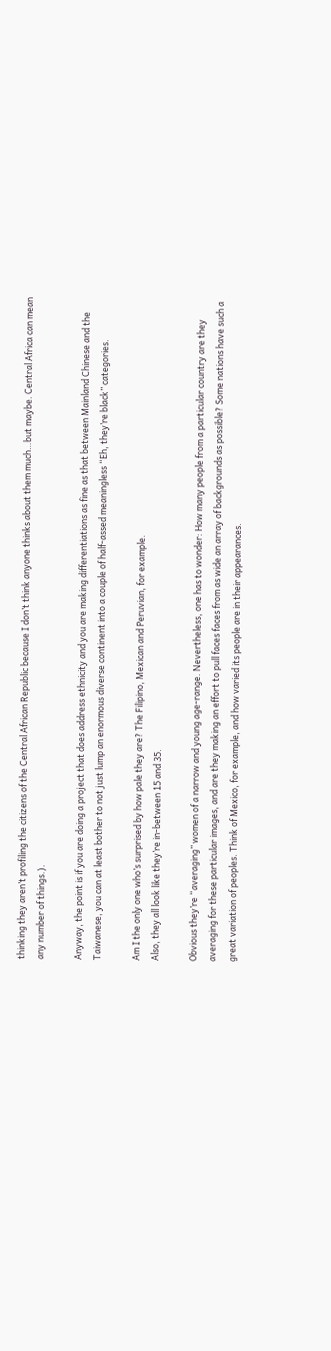thinking they aren’t profiling the citizens of the Central African Republic because I don’t think anyone thinks about them much…but maybe. Central Africa can mean any number of things.).

Anyway, the point is if you are doing a project that does address ethnicity and you are making differentiations as fine as that between Mainland Chinese and the Taiwanese, you can at least bother to not just lump an enormous diverse continent into a couple of half-assed meaningless “Eh, they’re black” categories.

Am I the only one who’s surprised by how pale they are? The Filipino, Mexican and Peruvian, for example.
Also, they all look like they’re in-between 15 and 35.

Obvious they’re “averaging” women of a narrow and young age-range. Nevertheless, one has to wonder: How many people from a particular country are they averaging for these particular images, and are they making an effort to pull faces faces from as wide an array of backgrounds as possible? Some nations have such a great variation of peoples. Think of Mexico, for example, and how varied its people are in their appearances.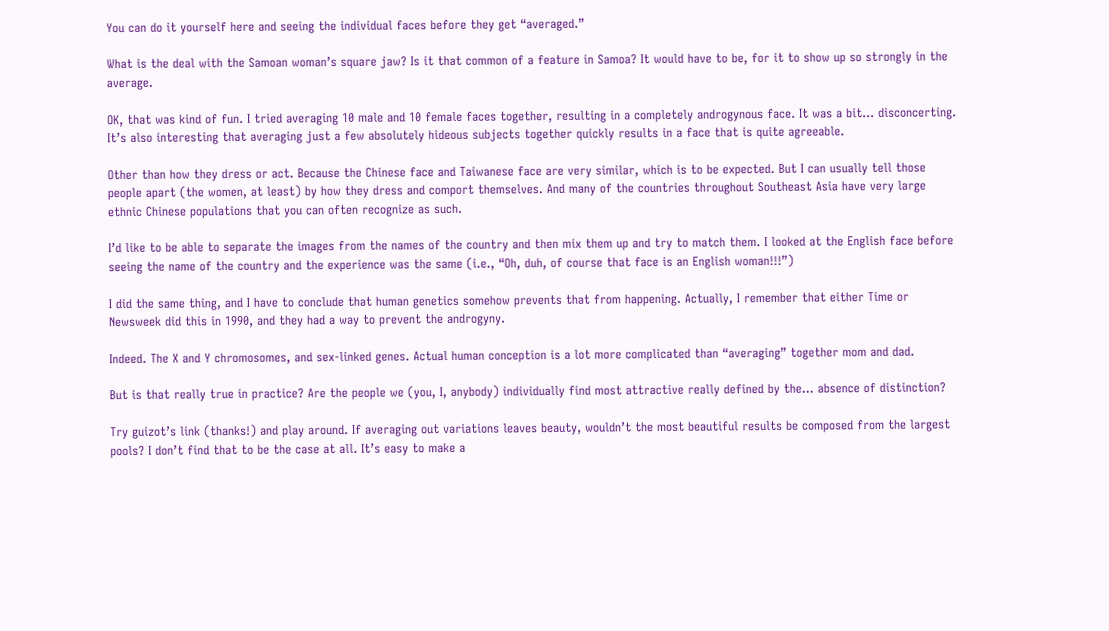You can do it yourself here and seeing the individual faces before they get “averaged.”

What is the deal with the Samoan woman’s square jaw? Is it that common of a feature in Samoa? It would have to be, for it to show up so strongly in the average.

OK, that was kind of fun. I tried averaging 10 male and 10 female faces together, resulting in a completely androgynous face. It was a bit… disconcerting. It’s also interesting that averaging just a few absolutely hideous subjects together quickly results in a face that is quite agreeable.

Other than how they dress or act. Because the Chinese face and Taiwanese face are very similar, which is to be expected. But I can usually tell those people apart (the women, at least) by how they dress and comport themselves. And many of the countries throughout Southeast Asia have very large ethnic Chinese populations that you can often recognize as such.

I’d like to be able to separate the images from the names of the country and then mix them up and try to match them. I looked at the English face before seeing the name of the country and the experience was the same (i.e., “Oh, duh, of course that face is an English woman!!!”)

I did the same thing, and I have to conclude that human genetics somehow prevents that from happening. Actually, I remember that either Time or Newsweek did this in 1990, and they had a way to prevent the androgyny.

Indeed. The X and Y chromosomes, and sex-linked genes. Actual human conception is a lot more complicated than “averaging” together mom and dad.

But is that really true in practice? Are the people we (you, I, anybody) individually find most attractive really defined by the… absence of distinction?

Try guizot’s link (thanks!) and play around. If averaging out variations leaves beauty, wouldn’t the most beautiful results be composed from the largest pools? I don’t find that to be the case at all. It’s easy to make a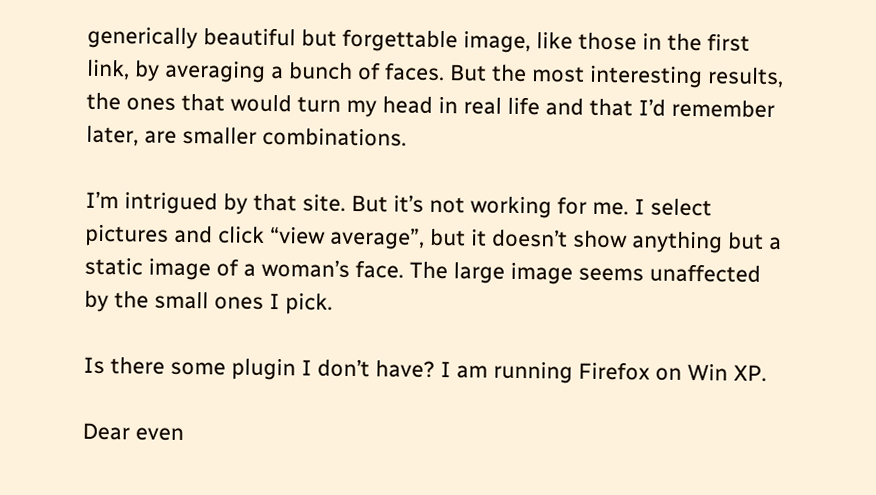generically beautiful but forgettable image, like those in the first link, by averaging a bunch of faces. But the most interesting results, the ones that would turn my head in real life and that I’d remember later, are smaller combinations.

I’m intrigued by that site. But it’s not working for me. I select pictures and click “view average”, but it doesn’t show anything but a static image of a woman’s face. The large image seems unaffected by the small ones I pick.

Is there some plugin I don’t have? I am running Firefox on Win XP.

Dear even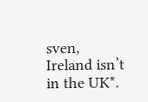sven,
Ireland isn’t in the UK*.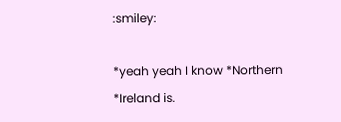:smiley:

*yeah yeah I know *Northern *Ireland is.